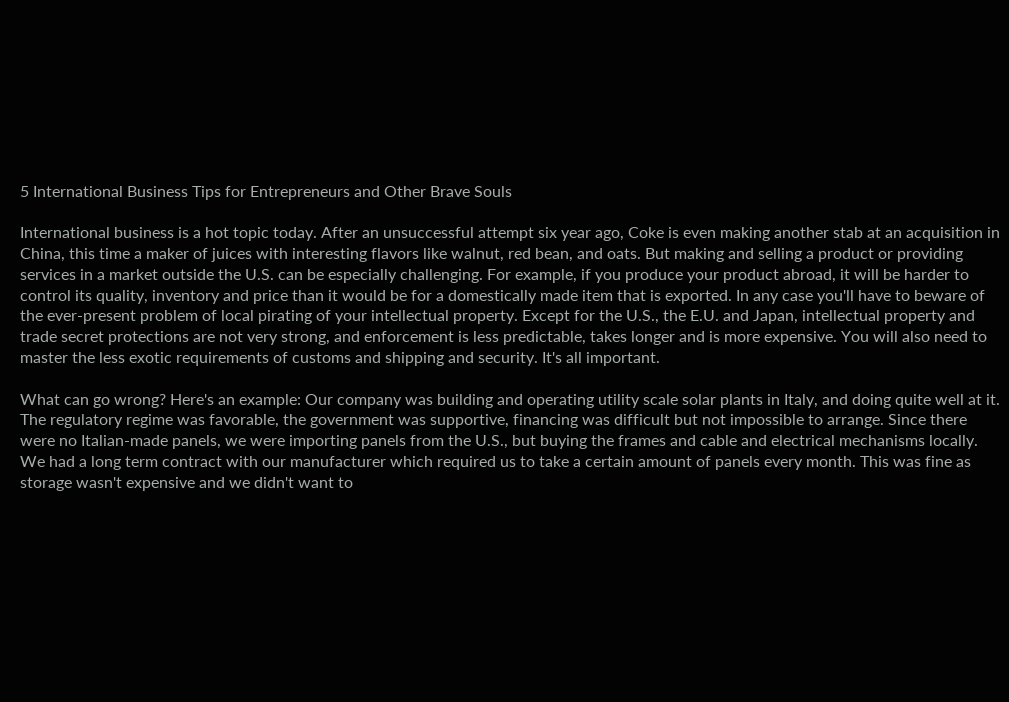5 International Business Tips for Entrepreneurs and Other Brave Souls

International business is a hot topic today. After an unsuccessful attempt six year ago, Coke is even making another stab at an acquisition in China, this time a maker of juices with interesting flavors like walnut, red bean, and oats. But making and selling a product or providing services in a market outside the U.S. can be especially challenging. For example, if you produce your product abroad, it will be harder to control its quality, inventory and price than it would be for a domestically made item that is exported. In any case you'll have to beware of the ever-present problem of local pirating of your intellectual property. Except for the U.S., the E.U. and Japan, intellectual property and trade secret protections are not very strong, and enforcement is less predictable, takes longer and is more expensive. You will also need to master the less exotic requirements of customs and shipping and security. It's all important.

What can go wrong? Here's an example: Our company was building and operating utility scale solar plants in Italy, and doing quite well at it. The regulatory regime was favorable, the government was supportive, financing was difficult but not impossible to arrange. Since there were no Italian-made panels, we were importing panels from the U.S., but buying the frames and cable and electrical mechanisms locally. We had a long term contract with our manufacturer which required us to take a certain amount of panels every month. This was fine as storage wasn't expensive and we didn't want to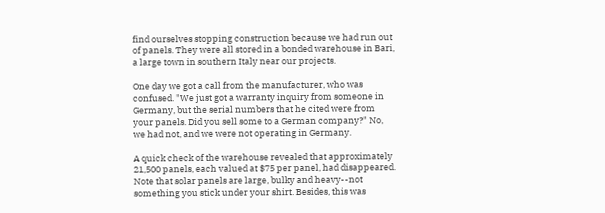find ourselves stopping construction because we had run out of panels. They were all stored in a bonded warehouse in Bari, a large town in southern Italy near our projects.

One day we got a call from the manufacturer, who was confused. "We just got a warranty inquiry from someone in Germany, but the serial numbers that he cited were from your panels. Did you sell some to a German company?" No, we had not, and we were not operating in Germany.

A quick check of the warehouse revealed that approximately 21,500 panels, each valued at $75 per panel, had disappeared. Note that solar panels are large, bulky and heavy--not something you stick under your shirt. Besides, this was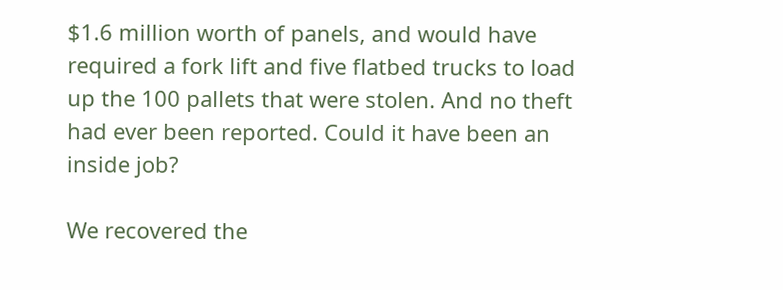$1.6 million worth of panels, and would have required a fork lift and five flatbed trucks to load up the 100 pallets that were stolen. And no theft had ever been reported. Could it have been an inside job?

We recovered the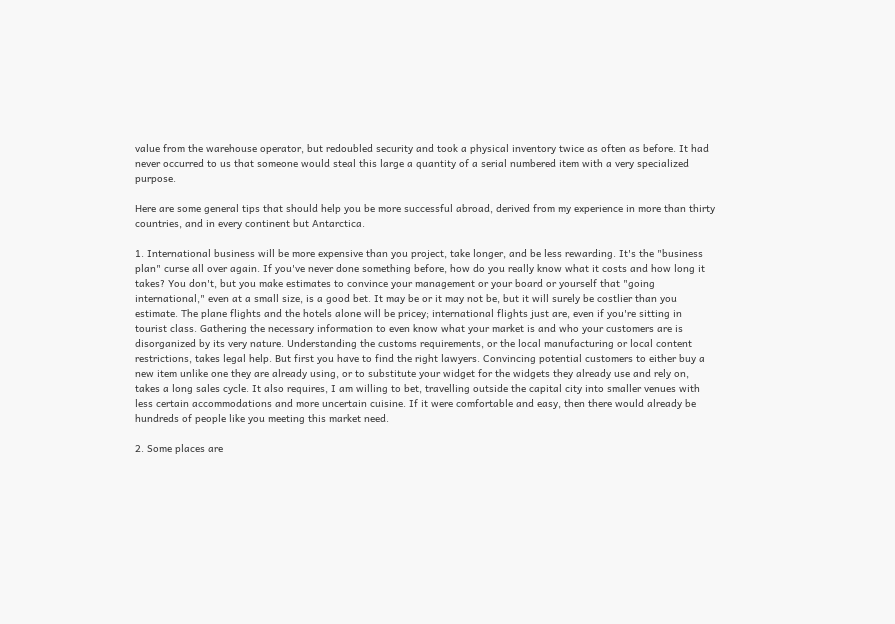value from the warehouse operator, but redoubled security and took a physical inventory twice as often as before. It had never occurred to us that someone would steal this large a quantity of a serial numbered item with a very specialized purpose.

Here are some general tips that should help you be more successful abroad, derived from my experience in more than thirty countries, and in every continent but Antarctica.

1. International business will be more expensive than you project, take longer, and be less rewarding. It's the "business plan" curse all over again. If you've never done something before, how do you really know what it costs and how long it takes? You don't, but you make estimates to convince your management or your board or yourself that "going international," even at a small size, is a good bet. It may be or it may not be, but it will surely be costlier than you estimate. The plane flights and the hotels alone will be pricey; international flights just are, even if you're sitting in tourist class. Gathering the necessary information to even know what your market is and who your customers are is disorganized by its very nature. Understanding the customs requirements, or the local manufacturing or local content restrictions, takes legal help. But first you have to find the right lawyers. Convincing potential customers to either buy a new item unlike one they are already using, or to substitute your widget for the widgets they already use and rely on, takes a long sales cycle. It also requires, I am willing to bet, travelling outside the capital city into smaller venues with less certain accommodations and more uncertain cuisine. If it were comfortable and easy, then there would already be hundreds of people like you meeting this market need.

2. Some places are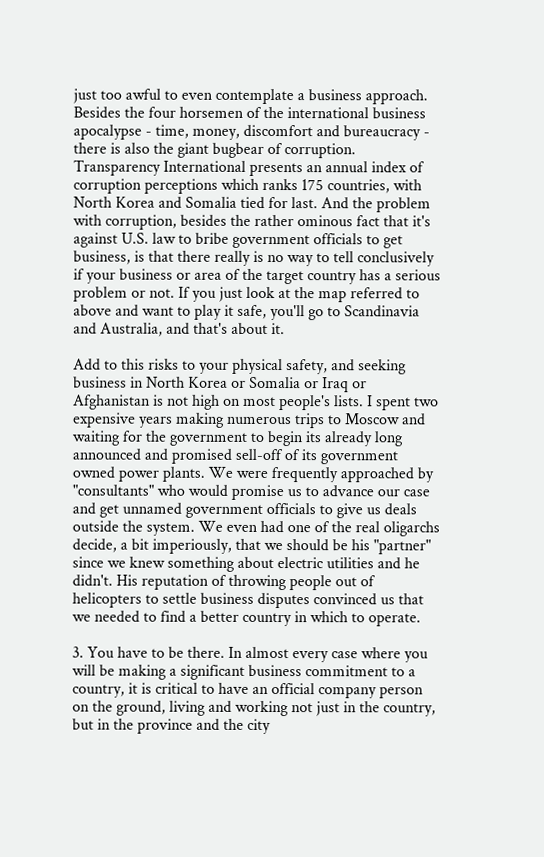just too awful to even contemplate a business approach. Besides the four horsemen of the international business apocalypse - time, money, discomfort and bureaucracy - there is also the giant bugbear of corruption. Transparency International presents an annual index of corruption perceptions which ranks 175 countries, with North Korea and Somalia tied for last. And the problem with corruption, besides the rather ominous fact that it's against U.S. law to bribe government officials to get business, is that there really is no way to tell conclusively if your business or area of the target country has a serious problem or not. If you just look at the map referred to above and want to play it safe, you'll go to Scandinavia and Australia, and that's about it.

Add to this risks to your physical safety, and seeking business in North Korea or Somalia or Iraq or Afghanistan is not high on most people's lists. I spent two expensive years making numerous trips to Moscow and waiting for the government to begin its already long announced and promised sell-off of its government owned power plants. We were frequently approached by "consultants" who would promise us to advance our case and get unnamed government officials to give us deals outside the system. We even had one of the real oligarchs decide, a bit imperiously, that we should be his "partner" since we knew something about electric utilities and he didn't. His reputation of throwing people out of helicopters to settle business disputes convinced us that we needed to find a better country in which to operate.

3. You have to be there. In almost every case where you will be making a significant business commitment to a country, it is critical to have an official company person on the ground, living and working not just in the country, but in the province and the city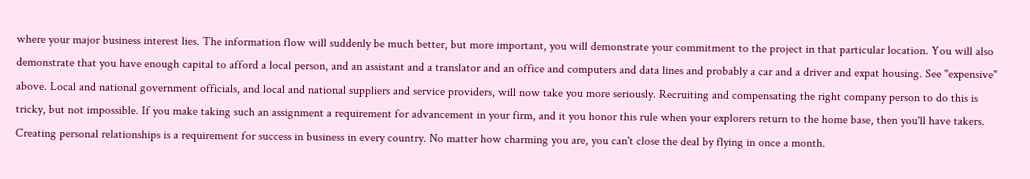where your major business interest lies. The information flow will suddenly be much better, but more important, you will demonstrate your commitment to the project in that particular location. You will also demonstrate that you have enough capital to afford a local person, and an assistant and a translator and an office and computers and data lines and probably a car and a driver and expat housing. See "expensive" above. Local and national government officials, and local and national suppliers and service providers, will now take you more seriously. Recruiting and compensating the right company person to do this is tricky, but not impossible. If you make taking such an assignment a requirement for advancement in your firm, and it you honor this rule when your explorers return to the home base, then you'll have takers. Creating personal relationships is a requirement for success in business in every country. No matter how charming you are, you can't close the deal by flying in once a month.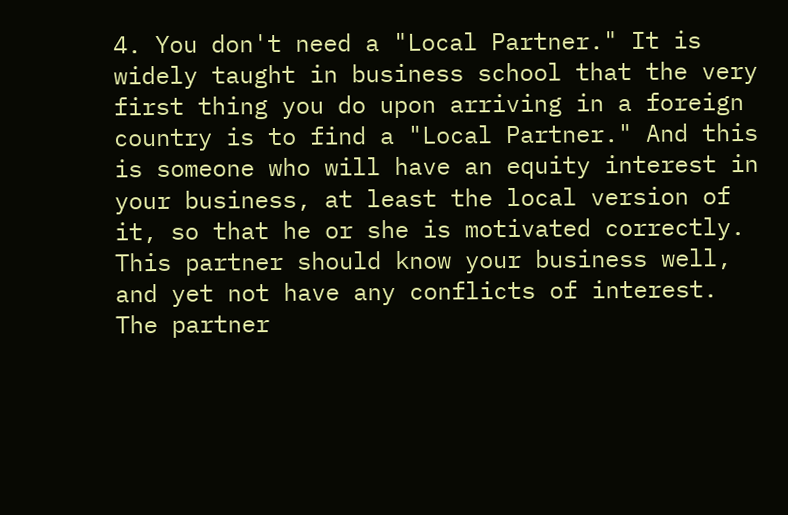4. You don't need a "Local Partner." It is widely taught in business school that the very first thing you do upon arriving in a foreign country is to find a "Local Partner." And this is someone who will have an equity interest in your business, at least the local version of it, so that he or she is motivated correctly. This partner should know your business well, and yet not have any conflicts of interest. The partner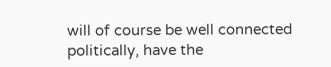will of course be well connected politically, have the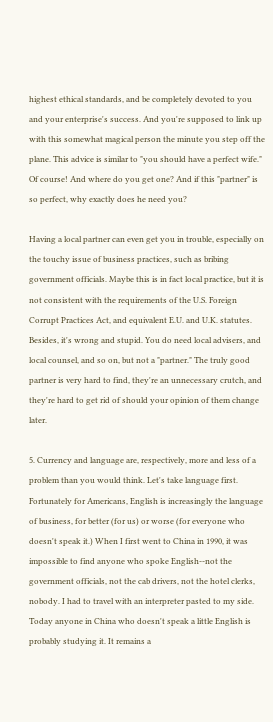highest ethical standards, and be completely devoted to you and your enterprise's success. And you're supposed to link up with this somewhat magical person the minute you step off the plane. This advice is similar to "you should have a perfect wife." Of course! And where do you get one? And if this "partner" is so perfect, why exactly does he need you?

Having a local partner can even get you in trouble, especially on the touchy issue of business practices, such as bribing government officials. Maybe this is in fact local practice, but it is not consistent with the requirements of the U.S. Foreign Corrupt Practices Act, and equivalent E.U. and U.K. statutes. Besides, it's wrong and stupid. You do need local advisers, and local counsel, and so on, but not a "partner." The truly good partner is very hard to find, they're an unnecessary crutch, and they're hard to get rid of should your opinion of them change later.

5. Currency and language are, respectively, more and less of a problem than you would think. Let's take language first. Fortunately for Americans, English is increasingly the language of business, for better (for us) or worse (for everyone who doesn't speak it.) When I first went to China in 1990, it was impossible to find anyone who spoke English--not the government officials, not the cab drivers, not the hotel clerks, nobody. I had to travel with an interpreter pasted to my side. Today anyone in China who doesn't speak a little English is probably studying it. It remains a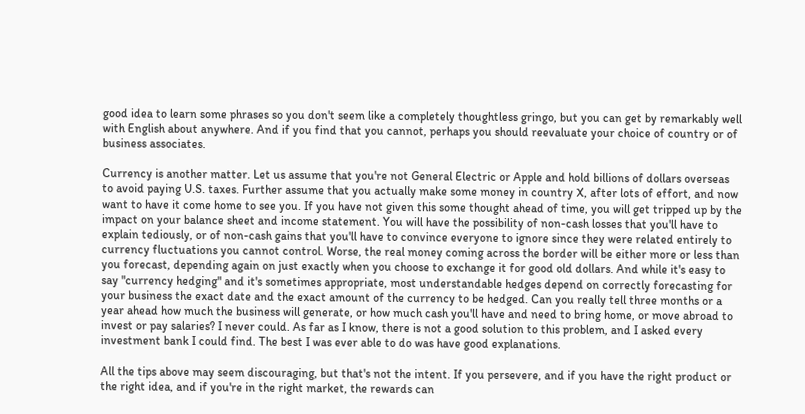good idea to learn some phrases so you don't seem like a completely thoughtless gringo, but you can get by remarkably well with English about anywhere. And if you find that you cannot, perhaps you should reevaluate your choice of country or of business associates.

Currency is another matter. Let us assume that you're not General Electric or Apple and hold billions of dollars overseas to avoid paying U.S. taxes. Further assume that you actually make some money in country X, after lots of effort, and now want to have it come home to see you. If you have not given this some thought ahead of time, you will get tripped up by the impact on your balance sheet and income statement. You will have the possibility of non-cash losses that you'll have to explain tediously, or of non-cash gains that you'll have to convince everyone to ignore since they were related entirely to currency fluctuations you cannot control. Worse, the real money coming across the border will be either more or less than you forecast, depending again on just exactly when you choose to exchange it for good old dollars. And while it's easy to say "currency hedging" and it's sometimes appropriate, most understandable hedges depend on correctly forecasting for your business the exact date and the exact amount of the currency to be hedged. Can you really tell three months or a year ahead how much the business will generate, or how much cash you'll have and need to bring home, or move abroad to invest or pay salaries? I never could. As far as I know, there is not a good solution to this problem, and I asked every investment bank I could find. The best I was ever able to do was have good explanations.

All the tips above may seem discouraging, but that's not the intent. If you persevere, and if you have the right product or the right idea, and if you're in the right market, the rewards can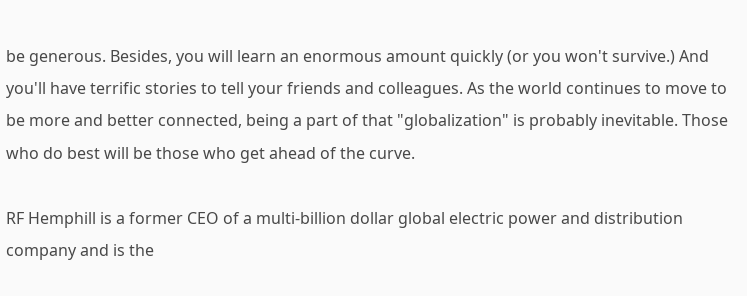be generous. Besides, you will learn an enormous amount quickly (or you won't survive.) And you'll have terrific stories to tell your friends and colleagues. As the world continues to move to be more and better connected, being a part of that "globalization" is probably inevitable. Those who do best will be those who get ahead of the curve.

RF Hemphill is a former CEO of a multi-billion dollar global electric power and distribution company and is the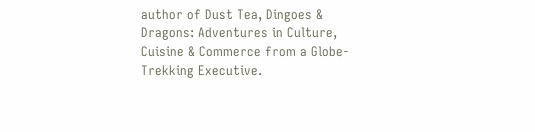author of Dust Tea, Dingoes & Dragons: Adventures in Culture, Cuisine & Commerce from a Globe-Trekking Executive.